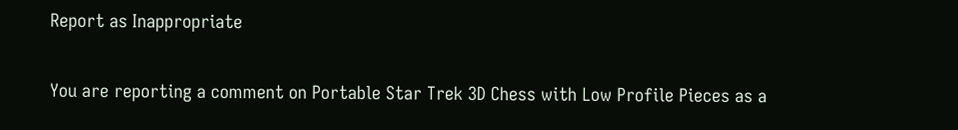Report as Inappropriate

You are reporting a comment on Portable Star Trek 3D Chess with Low Profile Pieces as a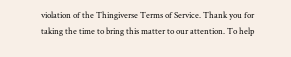violation of the Thingiverse Terms of Service. Thank you for taking the time to bring this matter to our attention. To help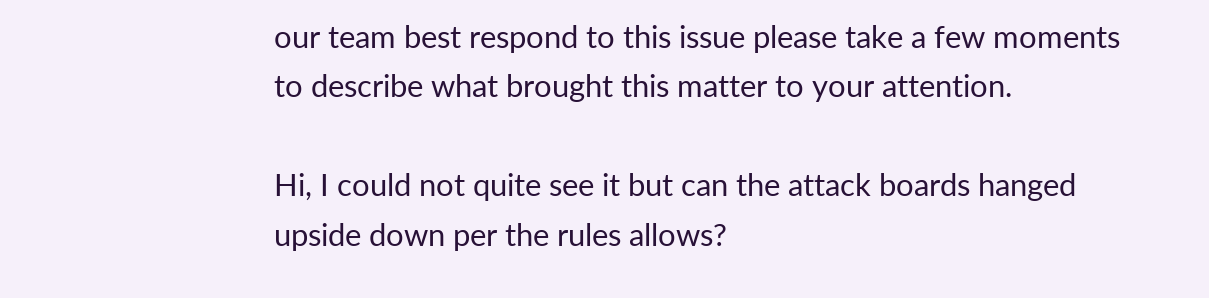our team best respond to this issue please take a few moments to describe what brought this matter to your attention.

Hi, I could not quite see it but can the attack boards hanged upside down per the rules allows?